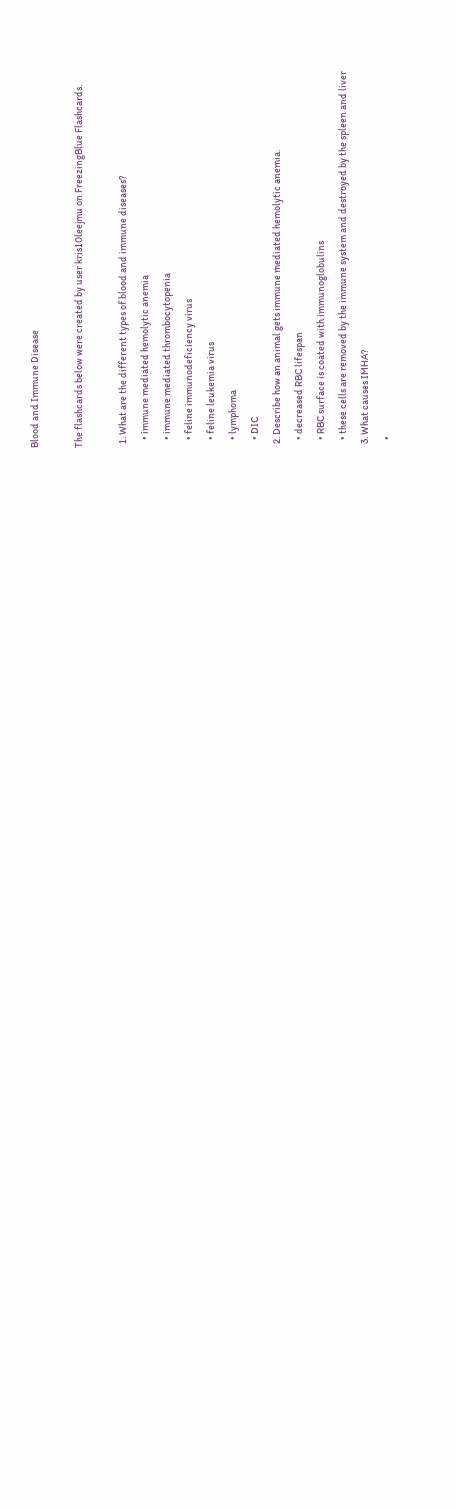Blood and Immune Disease

The flashcards below were created by user kris10leejmu on FreezingBlue Flashcards.

  1. What are the different types of blood and immune diseases?
    • immune mediated hemolytic anemia
    • immune mediated thrombocytopenia
    • feline immunodeficiency virus
    • feline leukemia virus
    • lymphoma
    • DIC
  2. Describe how an animal gets immune mediated hemolytic anemia.
    • decreased RBC lifespan
    • RBC surface is coated with immunoglobulins
    • these cells are removed by the immune system and destroyed by the spleen and liver
  3. What causes IMHA?
    •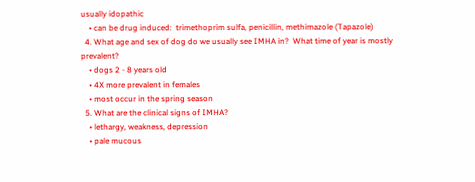usually idopathic
    • can be drug induced:  trimethoprim sulfa, penicillin, methimazole (Tapazole)
  4. What age and sex of dog do we usually see IMHA in?  What time of year is mostly prevalent?
    • dogs 2 - 8 years old
    • 4X more prevalent in females
    • most occur in the spring season
  5. What are the clinical signs of IMHA?
    • lethargy, weakness, depression
    • pale mucous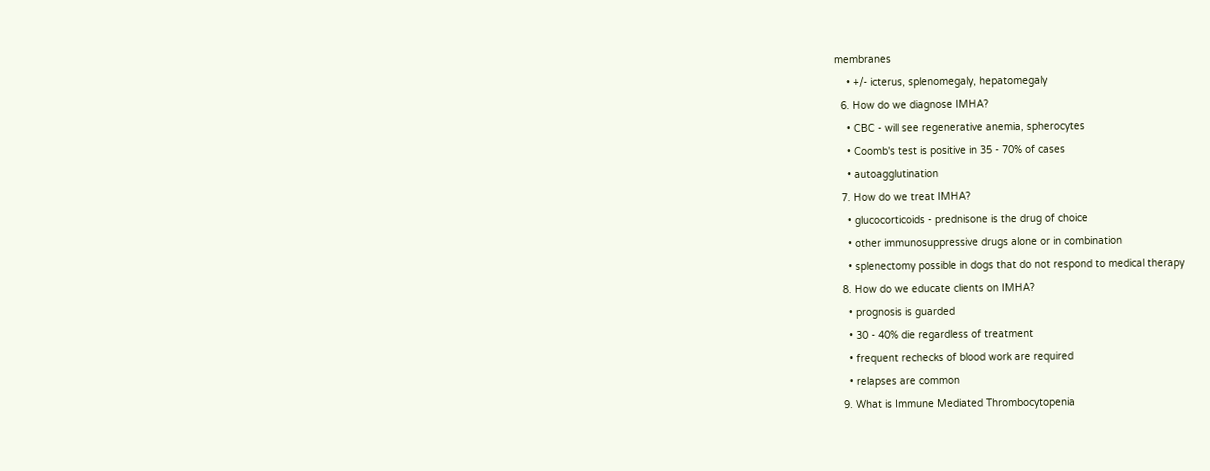membranes
    • +/- icterus, splenomegaly, hepatomegaly
  6. How do we diagnose IMHA?
    • CBC - will see regenerative anemia, spherocytes
    • Coomb's test is positive in 35 - 70% of cases
    • autoagglutination
  7. How do we treat IMHA?
    • glucocorticoids - prednisone is the drug of choice
    • other immunosuppressive drugs alone or in combination
    • splenectomy possible in dogs that do not respond to medical therapy
  8. How do we educate clients on IMHA?
    • prognosis is guarded
    • 30 - 40% die regardless of treatment
    • frequent rechecks of blood work are required
    • relapses are common
  9. What is Immune Mediated Thrombocytopenia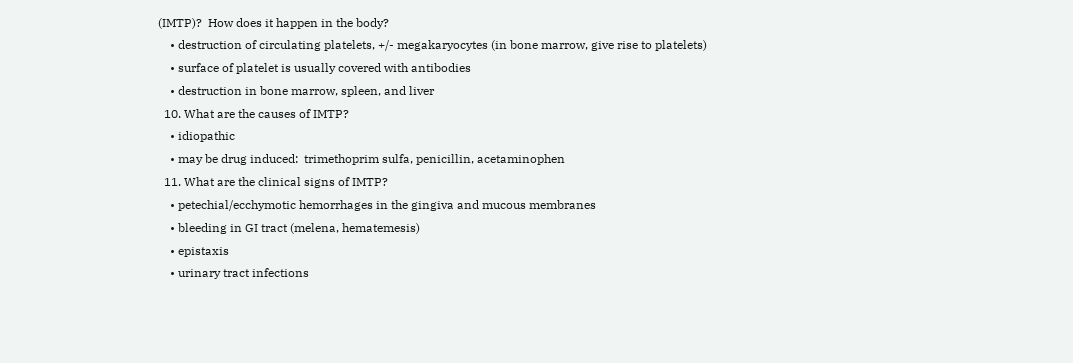(IMTP)?  How does it happen in the body?
    • destruction of circulating platelets, +/- megakaryocytes (in bone marrow, give rise to platelets)
    • surface of platelet is usually covered with antibodies
    • destruction in bone marrow, spleen, and liver
  10. What are the causes of IMTP?
    • idiopathic
    • may be drug induced:  trimethoprim sulfa, penicillin, acetaminophen
  11. What are the clinical signs of IMTP?
    • petechial/ecchymotic hemorrhages in the gingiva and mucous membranes
    • bleeding in GI tract (melena, hematemesis)
    • epistaxis
    • urinary tract infections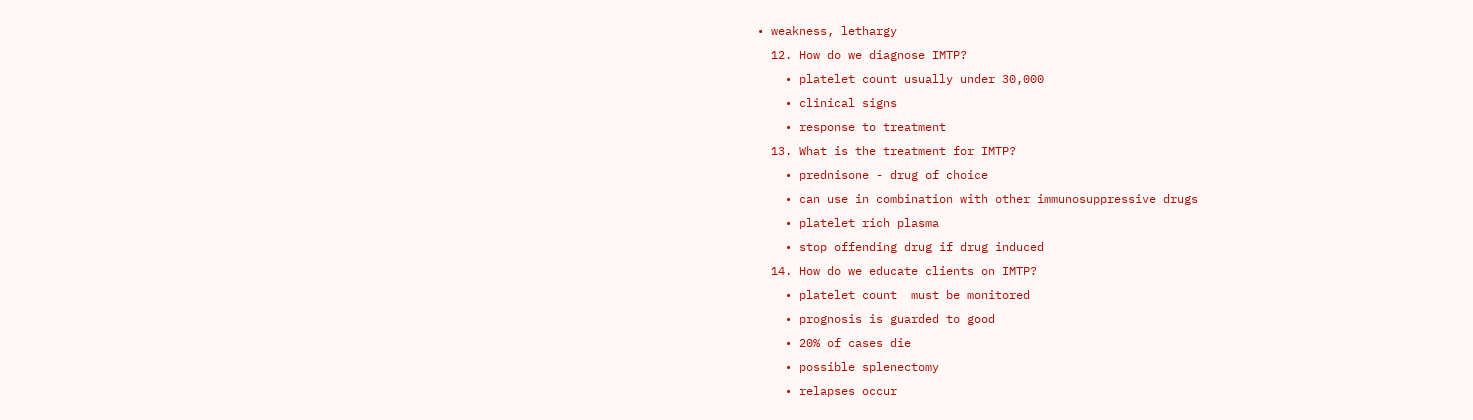• weakness, lethargy
  12. How do we diagnose IMTP?
    • platelet count usually under 30,000
    • clinical signs
    • response to treatment
  13. What is the treatment for IMTP?
    • prednisone - drug of choice
    • can use in combination with other immunosuppressive drugs
    • platelet rich plasma
    • stop offending drug if drug induced
  14. How do we educate clients on IMTP?
    • platelet count  must be monitored
    • prognosis is guarded to good
    • 20% of cases die
    • possible splenectomy
    • relapses occur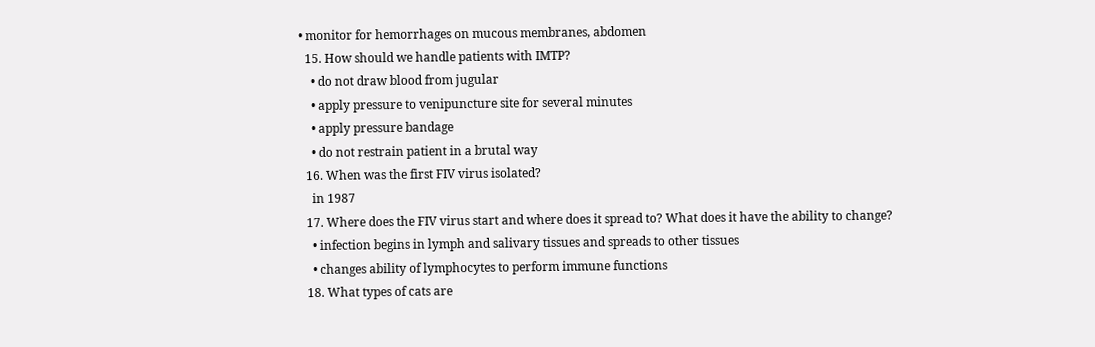• monitor for hemorrhages on mucous membranes, abdomen
  15. How should we handle patients with IMTP?
    • do not draw blood from jugular
    • apply pressure to venipuncture site for several minutes
    • apply pressure bandage
    • do not restrain patient in a brutal way
  16. When was the first FIV virus isolated?
    in 1987
  17. Where does the FIV virus start and where does it spread to? What does it have the ability to change?
    • infection begins in lymph and salivary tissues and spreads to other tissues
    • changes ability of lymphocytes to perform immune functions
  18. What types of cats are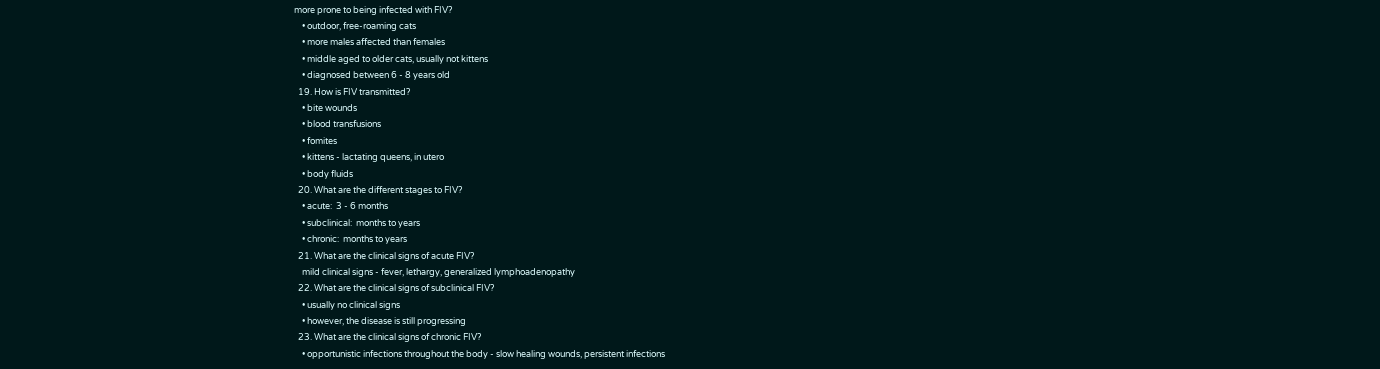more prone to being infected with FIV?
    • outdoor, free-roaming cats
    • more males affected than females
    • middle aged to older cats, usually not kittens
    • diagnosed between 6 - 8 years old
  19. How is FIV transmitted?
    • bite wounds
    • blood transfusions
    • fomites
    • kittens - lactating queens, in utero
    • body fluids
  20. What are the different stages to FIV?
    • acute:  3 - 6 months
    • subclinical:  months to years
    • chronic:  months to years
  21. What are the clinical signs of acute FIV?
    mild clinical signs - fever, lethargy, generalized lymphoadenopathy
  22. What are the clinical signs of subclinical FIV?
    • usually no clinical signs
    • however, the disease is still progressing
  23. What are the clinical signs of chronic FIV?
    • opportunistic infections throughout the body - slow healing wounds, persistent infections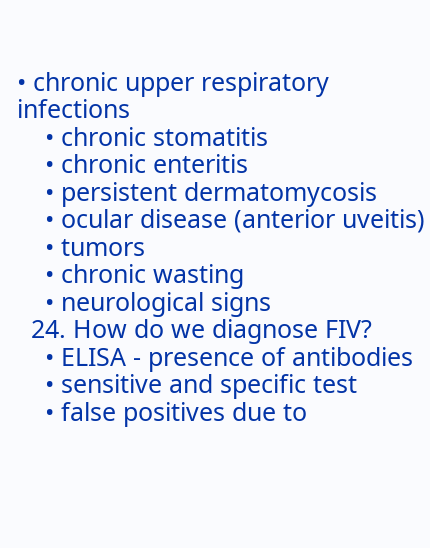• chronic upper respiratory infections
    • chronic stomatitis
    • chronic enteritis
    • persistent dermatomycosis
    • ocular disease (anterior uveitis)
    • tumors
    • chronic wasting
    • neurological signs
  24. How do we diagnose FIV?
    • ELISA - presence of antibodies
    • sensitive and specific test
    • false positives due to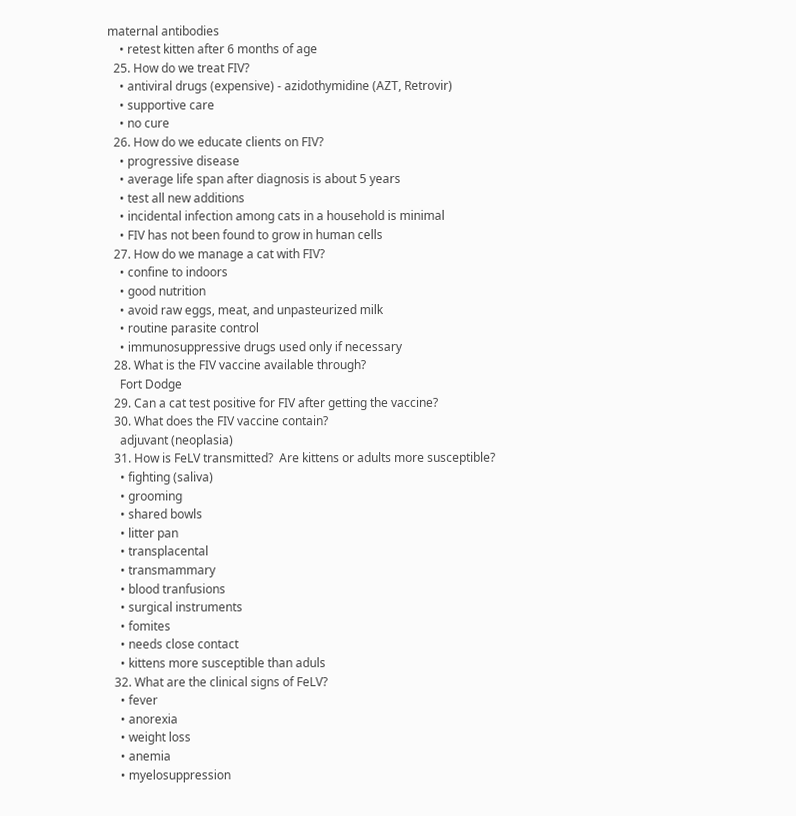maternal antibodies
    • retest kitten after 6 months of age
  25. How do we treat FIV?
    • antiviral drugs (expensive) - azidothymidine (AZT, Retrovir)
    • supportive care
    • no cure
  26. How do we educate clients on FIV?
    • progressive disease
    • average life span after diagnosis is about 5 years
    • test all new additions
    • incidental infection among cats in a household is minimal
    • FIV has not been found to grow in human cells
  27. How do we manage a cat with FIV?
    • confine to indoors
    • good nutrition
    • avoid raw eggs, meat, and unpasteurized milk
    • routine parasite control
    • immunosuppressive drugs used only if necessary
  28. What is the FIV vaccine available through?
    Fort Dodge
  29. Can a cat test positive for FIV after getting the vaccine?
  30. What does the FIV vaccine contain?
    adjuvant (neoplasia)
  31. How is FeLV transmitted?  Are kittens or adults more susceptible?
    • fighting (saliva)
    • grooming
    • shared bowls
    • litter pan
    • transplacental
    • transmammary
    • blood tranfusions
    • surgical instruments
    • fomites
    • needs close contact
    • kittens more susceptible than aduls
  32. What are the clinical signs of FeLV?
    • fever
    • anorexia
    • weight loss
    • anemia
    • myelosuppression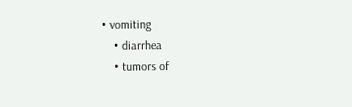• vomiting
    • diarrhea
    • tumors of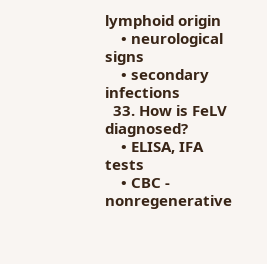lymphoid origin
    • neurological signs
    • secondary infections
  33. How is FeLV diagnosed?
    • ELISA, IFA tests
    • CBC - nonregenerative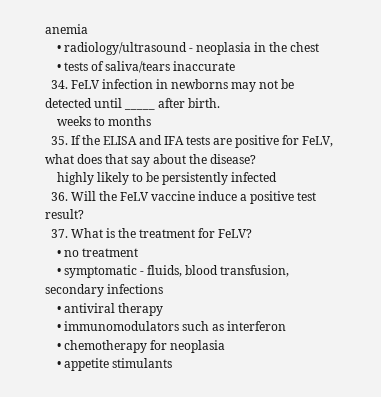anemia
    • radiology/ultrasound - neoplasia in the chest
    • tests of saliva/tears inaccurate
  34. FeLV infection in newborns may not be detected until _____ after birth.
    weeks to months
  35. If the ELISA and IFA tests are positive for FeLV, what does that say about the disease?
    highly likely to be persistently infected
  36. Will the FeLV vaccine induce a positive test result?
  37. What is the treatment for FeLV?
    • no treatment
    • symptomatic - fluids, blood transfusion, secondary infections
    • antiviral therapy
    • immunomodulators such as interferon
    • chemotherapy for neoplasia
    • appetite stimulants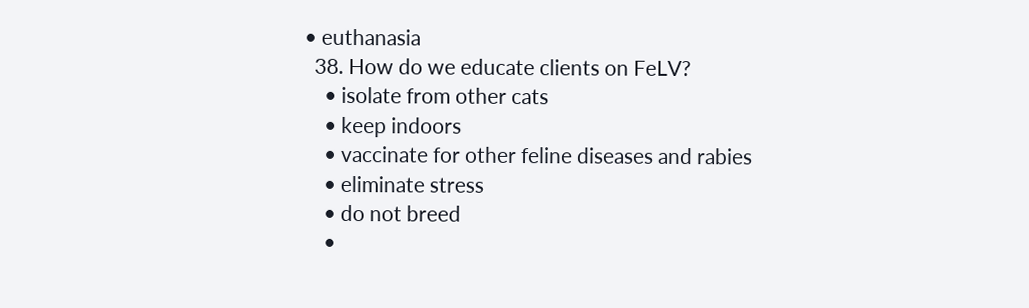• euthanasia
  38. How do we educate clients on FeLV?
    • isolate from other cats
    • keep indoors
    • vaccinate for other feline diseases and rabies
    • eliminate stress
    • do not breed
    •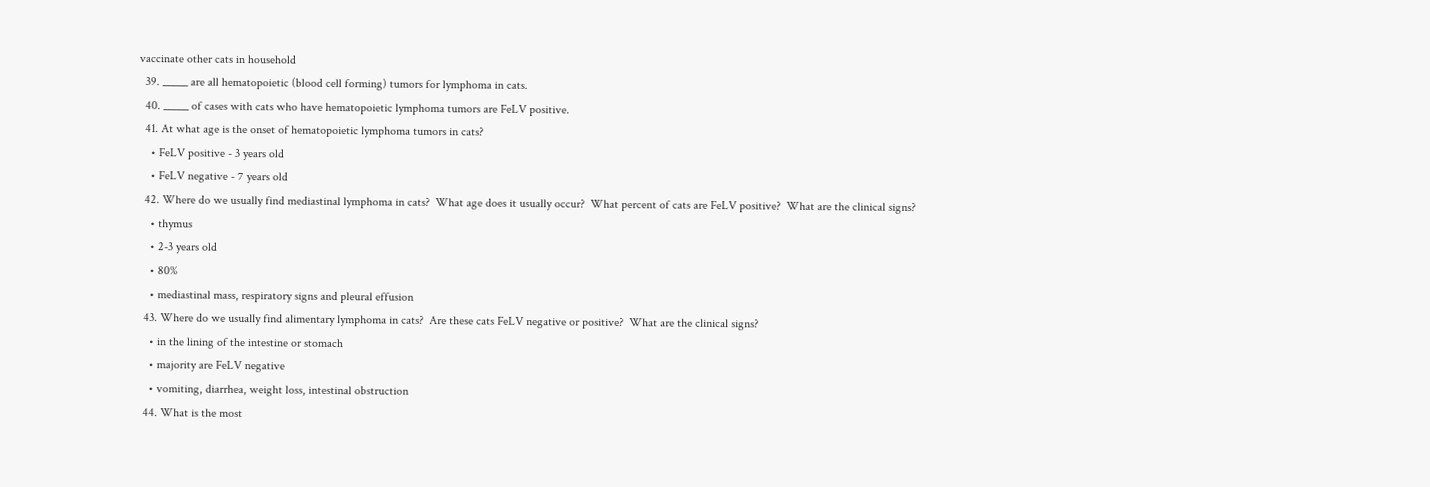vaccinate other cats in household
  39. _____ are all hematopoietic (blood cell forming) tumors for lymphoma in cats.
  40. _____ of cases with cats who have hematopoietic lymphoma tumors are FeLV positive.
  41. At what age is the onset of hematopoietic lymphoma tumors in cats?
    • FeLV positive - 3 years old
    • FeLV negative - 7 years old
  42. Where do we usually find mediastinal lymphoma in cats?  What age does it usually occur?  What percent of cats are FeLV positive?  What are the clinical signs?
    • thymus
    • 2-3 years old
    • 80%
    • mediastinal mass, respiratory signs and pleural effusion
  43. Where do we usually find alimentary lymphoma in cats?  Are these cats FeLV negative or positive?  What are the clinical signs?
    • in the lining of the intestine or stomach
    • majority are FeLV negative
    • vomiting, diarrhea, weight loss, intestinal obstruction
  44. What is the most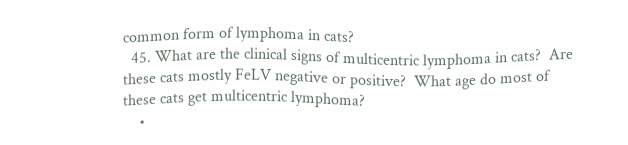common form of lymphoma in cats?
  45. What are the clinical signs of multicentric lymphoma in cats?  Are these cats mostly FeLV negative or positive?  What age do most of these cats get multicentric lymphoma?
    •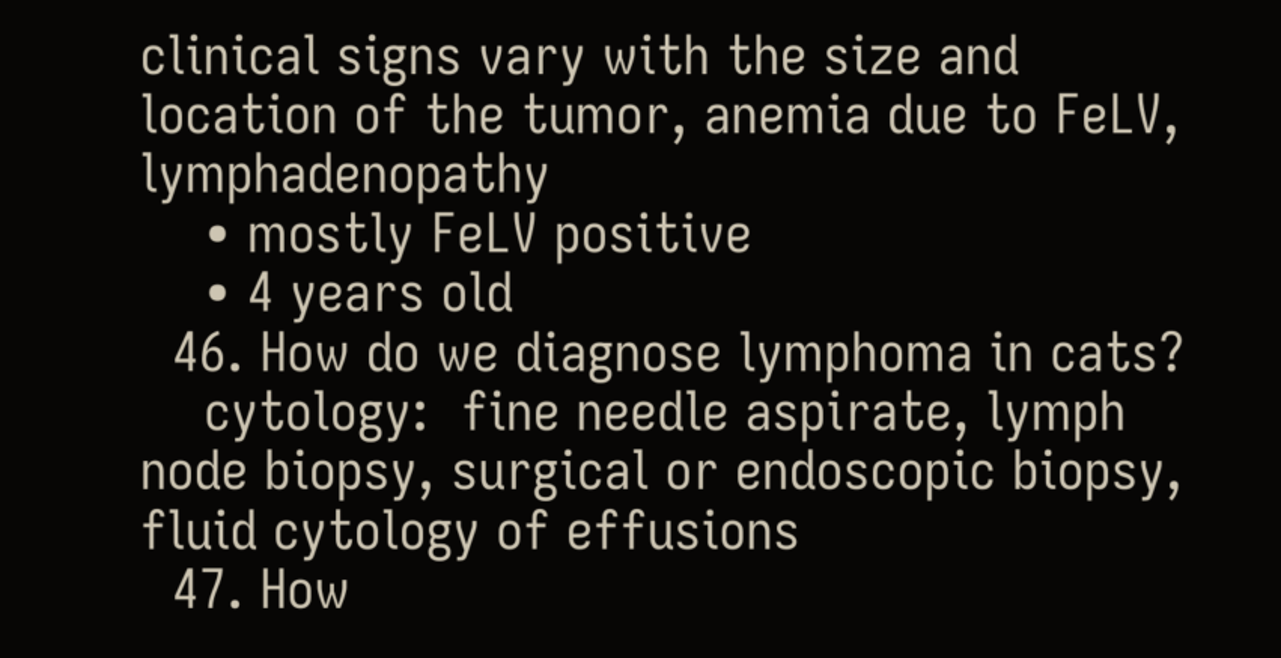clinical signs vary with the size and location of the tumor, anemia due to FeLV, lymphadenopathy
    • mostly FeLV positive
    • 4 years old
  46. How do we diagnose lymphoma in cats?
    cytology:  fine needle aspirate, lymph node biopsy, surgical or endoscopic biopsy, fluid cytology of effusions
  47. How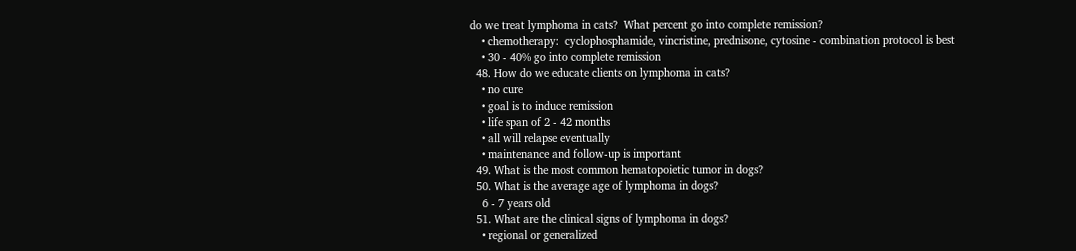do we treat lymphoma in cats?  What percent go into complete remission?
    • chemotherapy:  cyclophosphamide, vincristine, prednisone, cytosine - combination protocol is best
    • 30 - 40% go into complete remission
  48. How do we educate clients on lymphoma in cats?
    • no cure
    • goal is to induce remission
    • life span of 2 - 42 months
    • all will relapse eventually
    • maintenance and follow-up is important
  49. What is the most common hematopoietic tumor in dogs?
  50. What is the average age of lymphoma in dogs?
    6 - 7 years old
  51. What are the clinical signs of lymphoma in dogs?
    • regional or generalized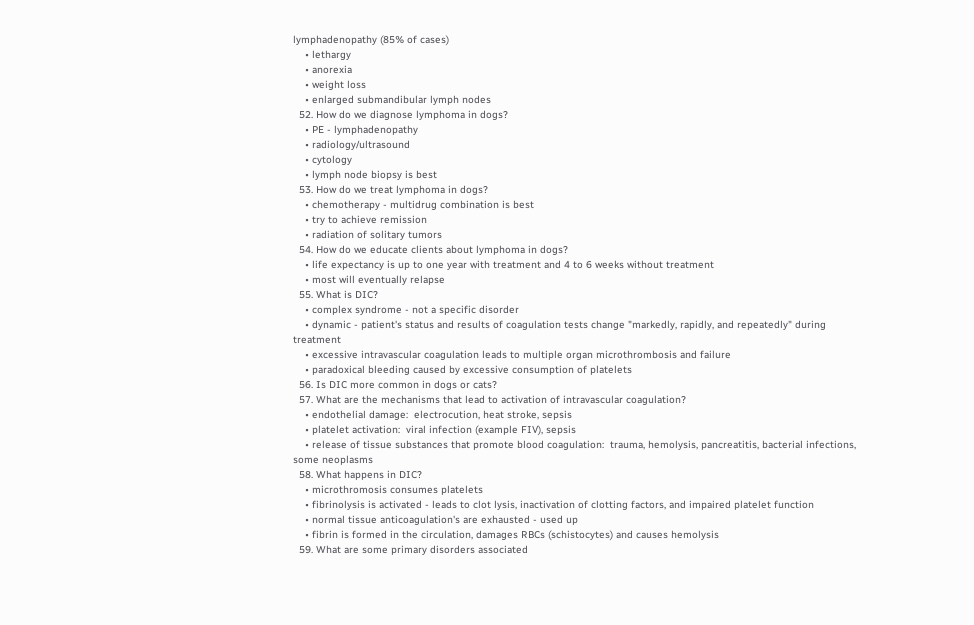lymphadenopathy (85% of cases)
    • lethargy
    • anorexia
    • weight loss
    • enlarged submandibular lymph nodes
  52. How do we diagnose lymphoma in dogs?
    • PE - lymphadenopathy
    • radiology/ultrasound
    • cytology
    • lymph node biopsy is best
  53. How do we treat lymphoma in dogs?
    • chemotherapy - multidrug combination is best
    • try to achieve remission
    • radiation of solitary tumors
  54. How do we educate clients about lymphoma in dogs?
    • life expectancy is up to one year with treatment and 4 to 6 weeks without treatment
    • most will eventually relapse
  55. What is DIC?
    • complex syndrome - not a specific disorder
    • dynamic - patient's status and results of coagulation tests change "markedly, rapidly, and repeatedly" during treatment
    • excessive intravascular coagulation leads to multiple organ microthrombosis and failure
    • paradoxical bleeding caused by excessive consumption of platelets
  56. Is DIC more common in dogs or cats?
  57. What are the mechanisms that lead to activation of intravascular coagulation?
    • endothelial damage:  electrocution, heat stroke, sepsis
    • platelet activation:  viral infection (example FIV), sepsis
    • release of tissue substances that promote blood coagulation:  trauma, hemolysis, pancreatitis, bacterial infections, some neoplasms
  58. What happens in DIC?
    • microthromosis consumes platelets
    • fibrinolysis is activated - leads to clot lysis, inactivation of clotting factors, and impaired platelet function
    • normal tissue anticoagulation's are exhausted - used up
    • fibrin is formed in the circulation, damages RBCs (schistocytes) and causes hemolysis
  59. What are some primary disorders associated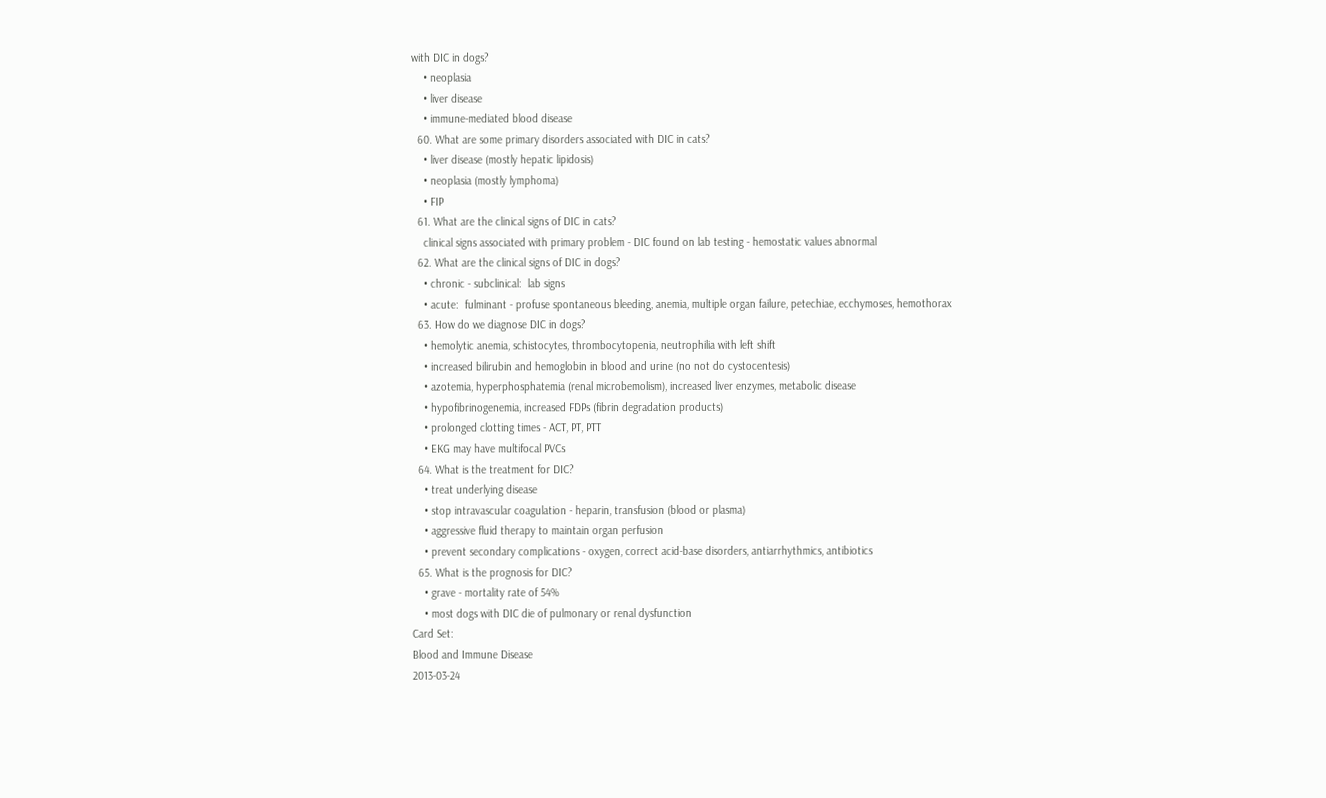with DIC in dogs?
    • neoplasia
    • liver disease
    • immune-mediated blood disease
  60. What are some primary disorders associated with DIC in cats?
    • liver disease (mostly hepatic lipidosis)
    • neoplasia (mostly lymphoma)
    • FIP
  61. What are the clinical signs of DIC in cats?
    clinical signs associated with primary problem - DIC found on lab testing - hemostatic values abnormal
  62. What are the clinical signs of DIC in dogs?
    • chronic - subclinical:  lab signs
    • acute:  fulminant - profuse spontaneous bleeding, anemia, multiple organ failure, petechiae, ecchymoses, hemothorax
  63. How do we diagnose DIC in dogs?
    • hemolytic anemia, schistocytes, thrombocytopenia, neutrophilia with left shift
    • increased bilirubin and hemoglobin in blood and urine (no not do cystocentesis)
    • azotemia, hyperphosphatemia (renal microbemolism), increased liver enzymes, metabolic disease
    • hypofibrinogenemia, increased FDPs (fibrin degradation products)
    • prolonged clotting times - ACT, PT, PTT
    • EKG may have multifocal PVCs
  64. What is the treatment for DIC?
    • treat underlying disease
    • stop intravascular coagulation - heparin, transfusion (blood or plasma)
    • aggressive fluid therapy to maintain organ perfusion
    • prevent secondary complications - oxygen, correct acid-base disorders, antiarrhythmics, antibiotics
  65. What is the prognosis for DIC?
    • grave - mortality rate of 54%
    • most dogs with DIC die of pulmonary or renal dysfunction
Card Set:
Blood and Immune Disease
2013-03-24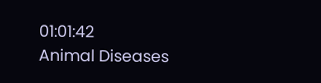01:01:42
Animal Diseases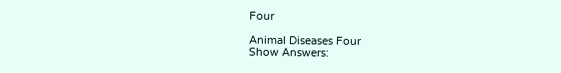Four

Animal Diseases Four
Show Answers: